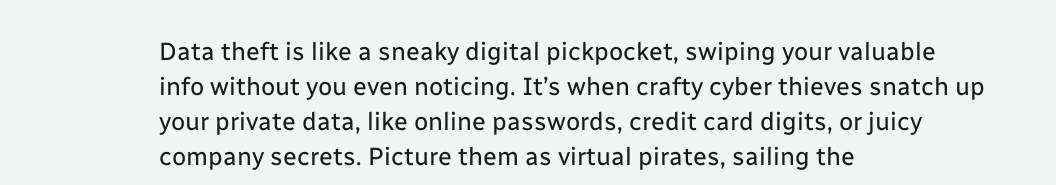Data theft is like a sneaky digital pickpocket, swiping your valuable info without you even noticing. It’s when crafty cyber thieves snatch up your private data, like online passwords, credit card digits, or juicy company secrets. Picture them as virtual pirates, sailing the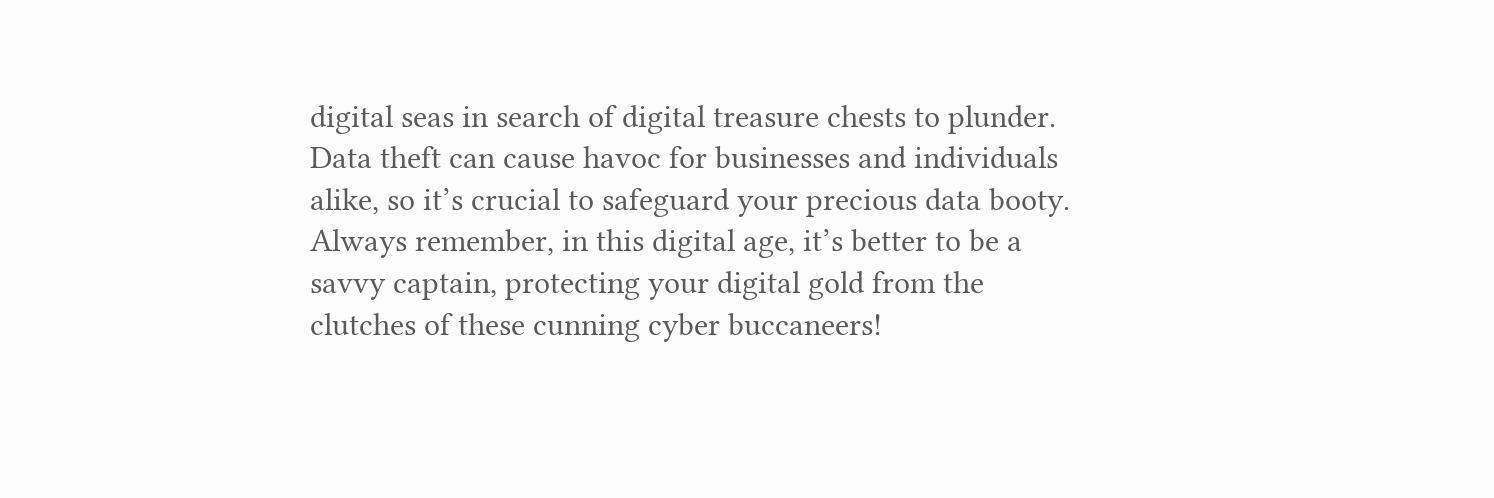digital seas in search of digital treasure chests to plunder. Data theft can cause havoc for businesses and individuals alike, so it’s crucial to safeguard your precious data booty. Always remember, in this digital age, it’s better to be a savvy captain, protecting your digital gold from the clutches of these cunning cyber buccaneers!